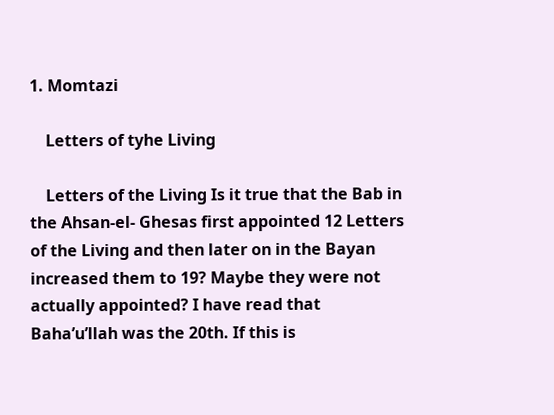1. Momtazi

    Letters of tyhe Living

    Letters of the Living Is it true that the Bab in the Ahsan-el- Ghesas first appointed 12 Letters of the Living and then later on in the Bayan increased them to 19? Maybe they were not actually appointed? I have read that Baha’u’llah was the 20th. If this is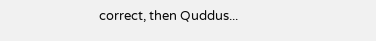correct, then Quddus...